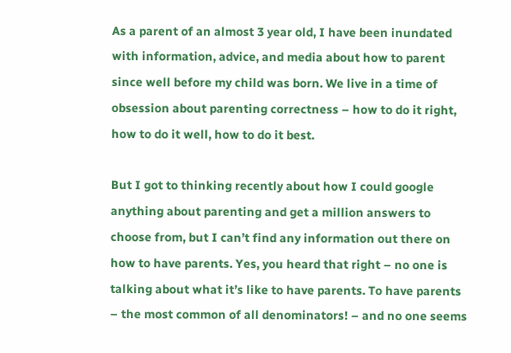As a parent of an almost 3 year old, I have been inundated with information, advice, and media about how to parent since well before my child was born. We live in a time of obsession about parenting correctness – how to do it right, how to do it well, how to do it best.

But I got to thinking recently about how I could google anything about parenting and get a million answers to choose from, but I can’t find any information out there on how to have parents. Yes, you heard that right – no one is talking about what it’s like to have parents. To have parents – the most common of all denominators! – and no one seems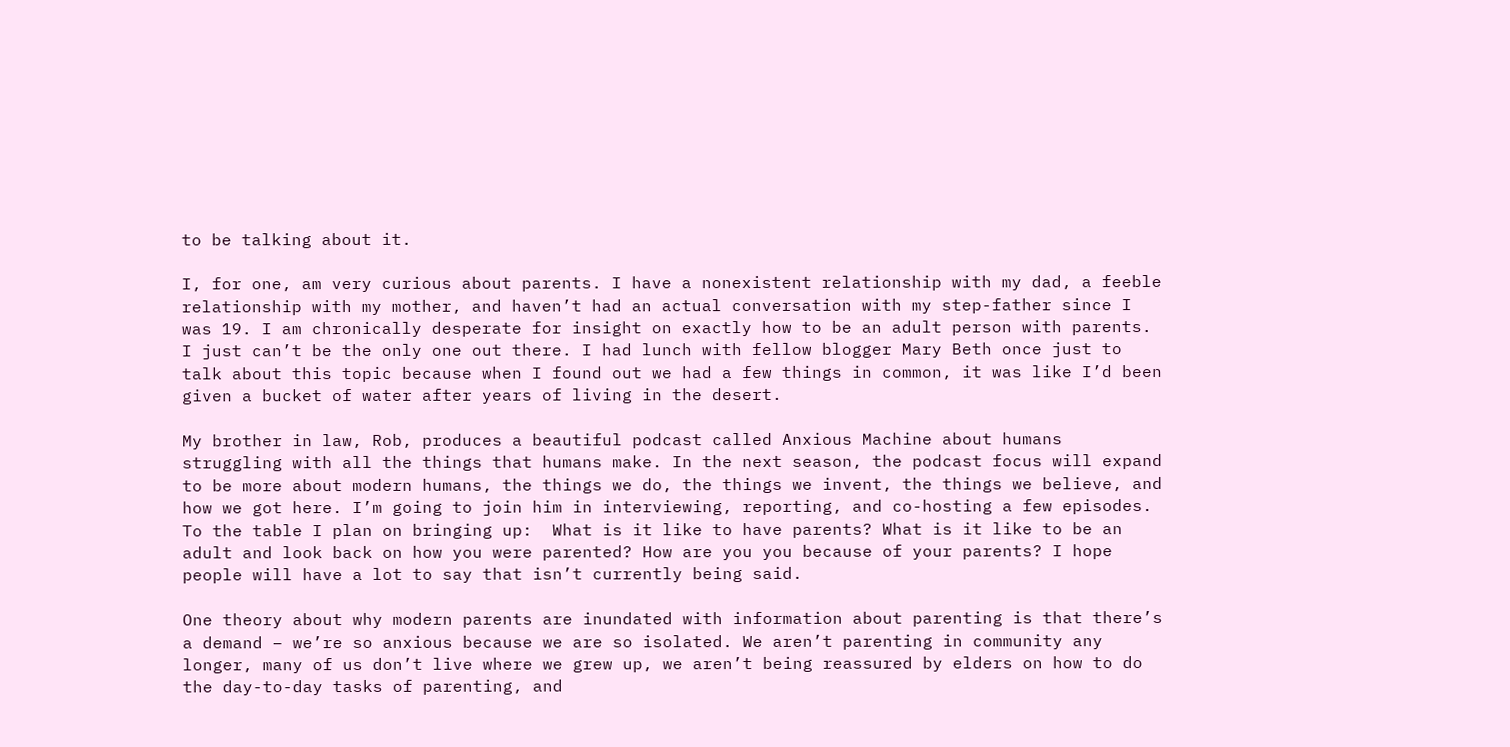to be talking about it.

I, for one, am very curious about parents. I have a nonexistent relationship with my dad, a feeble relationship with my mother, and haven’t had an actual conversation with my step-father since I was 19. I am chronically desperate for insight on exactly how to be an adult person with parents. I just can’t be the only one out there. I had lunch with fellow blogger Mary Beth once just to talk about this topic because when I found out we had a few things in common, it was like I’d been given a bucket of water after years of living in the desert.

My brother in law, Rob, produces a beautiful podcast called Anxious Machine about humans struggling with all the things that humans make. In the next season, the podcast focus will expand to be more about modern humans, the things we do, the things we invent, the things we believe, and how we got here. I’m going to join him in interviewing, reporting, and co-hosting a few episodes. To the table I plan on bringing up:  What is it like to have parents? What is it like to be an adult and look back on how you were parented? How are you you because of your parents? I hope people will have a lot to say that isn’t currently being said.

One theory about why modern parents are inundated with information about parenting is that there’s a demand – we’re so anxious because we are so isolated. We aren’t parenting in community any longer, many of us don’t live where we grew up, we aren’t being reassured by elders on how to do the day-to-day tasks of parenting, and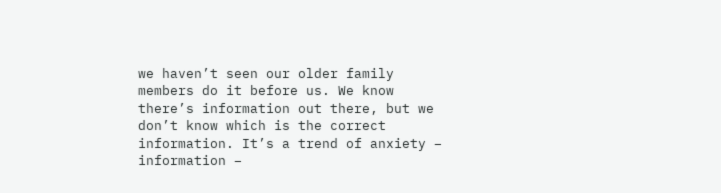we haven’t seen our older family members do it before us. We know there’s information out there, but we don’t know which is the correct information. It’s a trend of anxiety – information –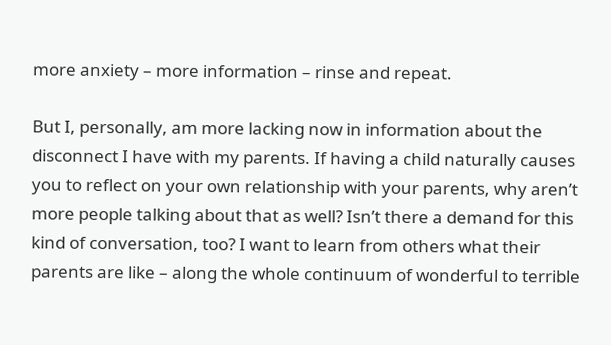more anxiety – more information – rinse and repeat.

But I, personally, am more lacking now in information about the disconnect I have with my parents. If having a child naturally causes you to reflect on your own relationship with your parents, why aren’t more people talking about that as well? Isn’t there a demand for this kind of conversation, too? I want to learn from others what their parents are like – along the whole continuum of wonderful to terrible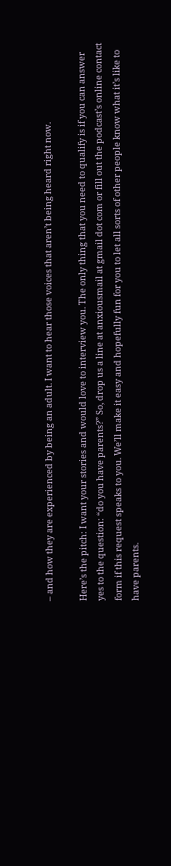– and how they are experienced by being an adult. I want to hear those voices that aren’t being heard right now.

Here’s the pitch: I want your stories and would love to interview you. The only thing that you need to qualify is if you can answer yes to the question: “do you have parents?” So, drop us a line at anxiousmail at gmail dot com or fill out the podcast’s online contact form if this request speaks to you. We’ll make it easy and hopefully fun for you to let all sorts of other people know what it’s like to have parents.